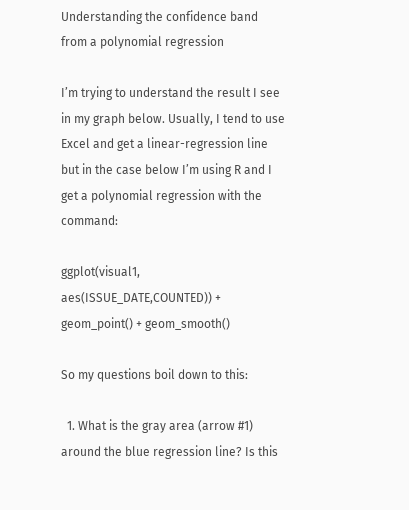Understanding the confidence band from a polynomial regression

I’m trying to understand the result I see in my graph below. Usually, I tend to use Excel and get a linear-regression line but in the case below I’m using R and I get a polynomial regression with the command:

ggplot(visual1, aes(ISSUE_DATE,COUNTED)) + geom_point() + geom_smooth()

So my questions boil down to this:

  1. What is the gray area (arrow #1) around the blue regression line? Is this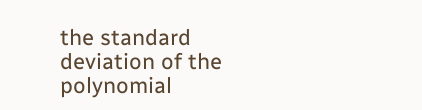the standard deviation of the polynomial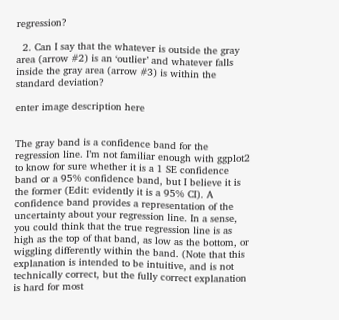regression?

  2. Can I say that the whatever is outside the gray area (arrow #2) is an ‘outlier’ and whatever falls inside the gray area (arrow #3) is within the standard deviation?

enter image description here


The gray band is a confidence band for the regression line. I’m not familiar enough with ggplot2 to know for sure whether it is a 1 SE confidence band or a 95% confidence band, but I believe it is the former (Edit: evidently it is a 95% CI). A confidence band provides a representation of the uncertainty about your regression line. In a sense, you could think that the true regression line is as high as the top of that band, as low as the bottom, or wiggling differently within the band. (Note that this explanation is intended to be intuitive, and is not technically correct, but the fully correct explanation is hard for most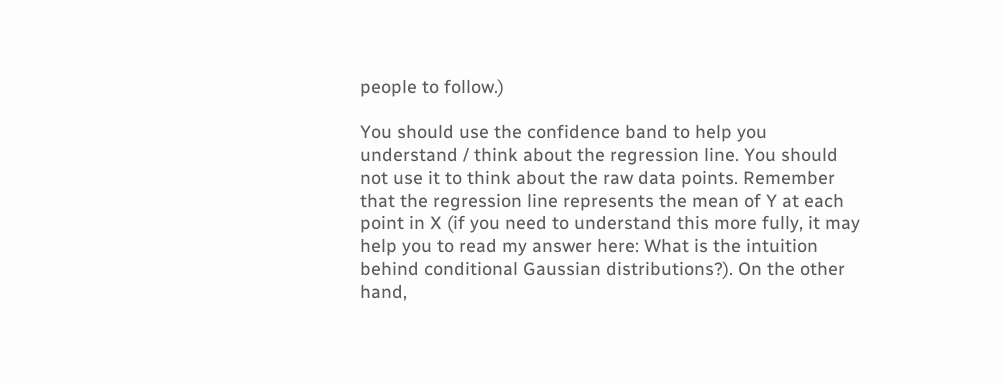people to follow.)

You should use the confidence band to help you understand / think about the regression line. You should not use it to think about the raw data points. Remember that the regression line represents the mean of Y at each point in X (if you need to understand this more fully, it may help you to read my answer here: What is the intuition behind conditional Gaussian distributions?). On the other hand,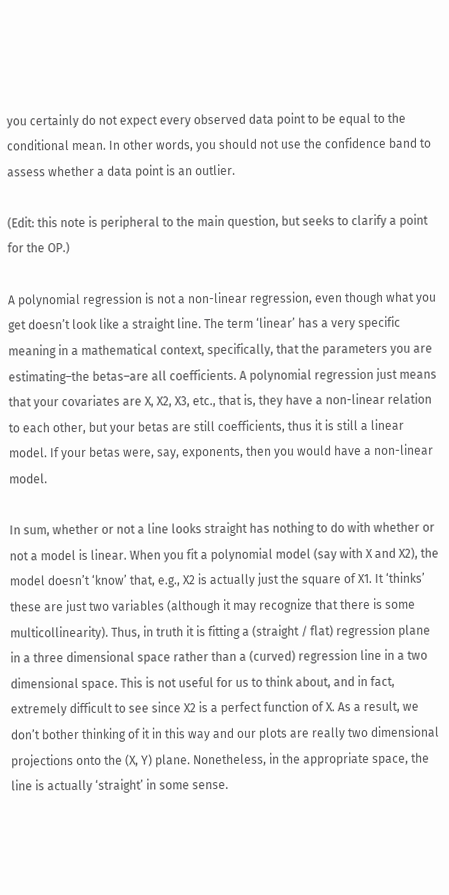you certainly do not expect every observed data point to be equal to the conditional mean. In other words, you should not use the confidence band to assess whether a data point is an outlier.

(Edit: this note is peripheral to the main question, but seeks to clarify a point for the OP.)

A polynomial regression is not a non-linear regression, even though what you get doesn’t look like a straight line. The term ‘linear’ has a very specific meaning in a mathematical context, specifically, that the parameters you are estimating–the betas–are all coefficients. A polynomial regression just means that your covariates are X, X2, X3, etc., that is, they have a non-linear relation to each other, but your betas are still coefficients, thus it is still a linear model. If your betas were, say, exponents, then you would have a non-linear model.

In sum, whether or not a line looks straight has nothing to do with whether or not a model is linear. When you fit a polynomial model (say with X and X2), the model doesn’t ‘know’ that, e.g., X2 is actually just the square of X1. It ‘thinks’ these are just two variables (although it may recognize that there is some multicollinearity). Thus, in truth it is fitting a (straight / flat) regression plane in a three dimensional space rather than a (curved) regression line in a two dimensional space. This is not useful for us to think about, and in fact, extremely difficult to see since X2 is a perfect function of X. As a result, we don’t bother thinking of it in this way and our plots are really two dimensional projections onto the (X, Y) plane. Nonetheless, in the appropriate space, the line is actually ‘straight’ in some sense.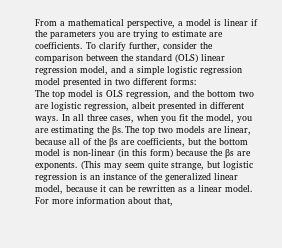From a mathematical perspective, a model is linear if the parameters you are trying to estimate are coefficients. To clarify further, consider the comparison between the standard (OLS) linear regression model, and a simple logistic regression model presented in two different forms:
The top model is OLS regression, and the bottom two are logistic regression, albeit presented in different ways. In all three cases, when you fit the model, you are estimating the βs. The top two models are linear, because all of the βs are coefficients, but the bottom model is non-linear (in this form) because the βs are exponents. (This may seem quite strange, but logistic regression is an instance of the generalized linear model, because it can be rewritten as a linear model. For more information about that,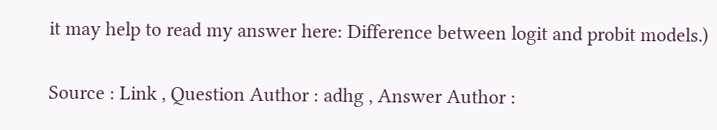it may help to read my answer here: Difference between logit and probit models.)

Source : Link , Question Author : adhg , Answer Author :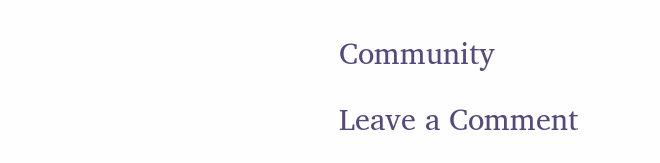Community

Leave a Comment